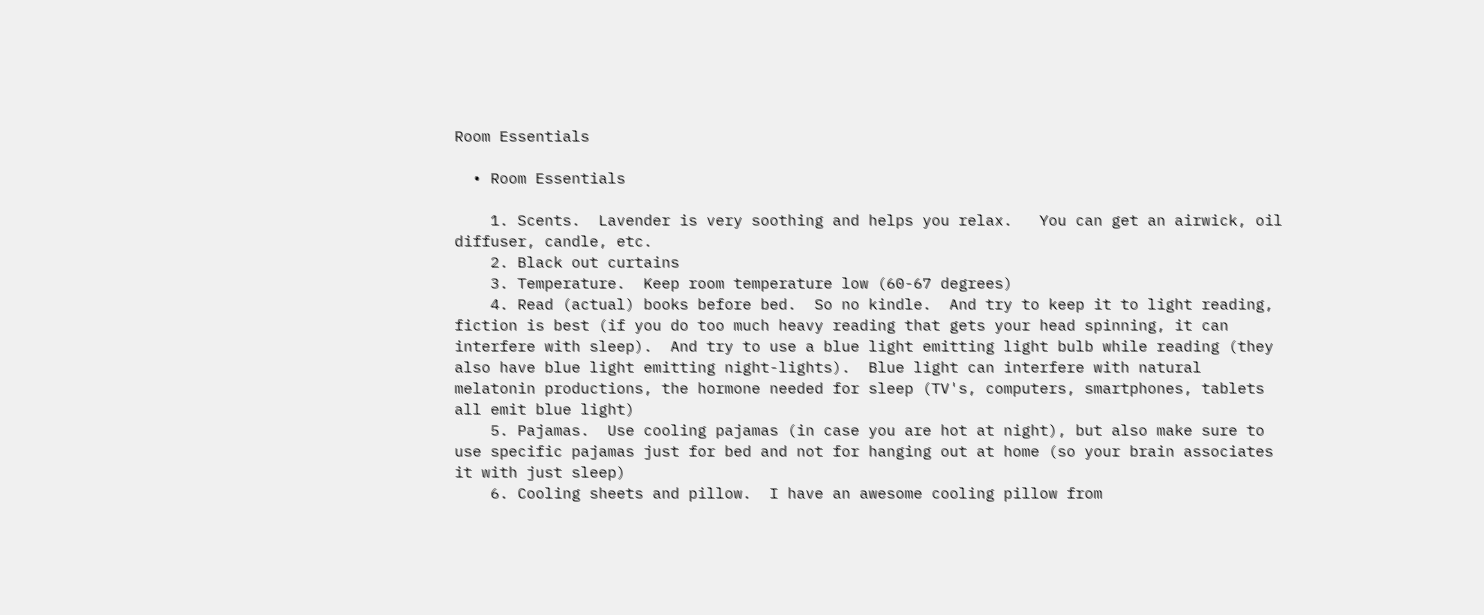Room Essentials

  • Room Essentials

    1. Scents.  Lavender is very soothing and helps you relax.   You can get an airwick, oil diffuser, candle, etc.
    2. Black out curtains
    3. Temperature.  Keep room temperature low (60-67 degrees)
    4. Read (actual) books before bed.  So no kindle.  And try to keep it to light reading, fiction is best (if you do too much heavy reading that gets your head spinning, it can interfere with sleep).  And try to use a blue light emitting light bulb while reading (they also have blue light emitting night-lights).  Blue light can interfere with natural melatonin productions, the hormone needed for sleep (TV's, computers, smartphones, tablets all emit blue light)
    5. Pajamas.  Use cooling pajamas (in case you are hot at night), but also make sure to use specific pajamas just for bed and not for hanging out at home (so your brain associates it with just sleep)
    6. Cooling sheets and pillow.  I have an awesome cooling pillow from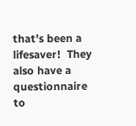that’s been a lifesaver!  They also have a questionnaire to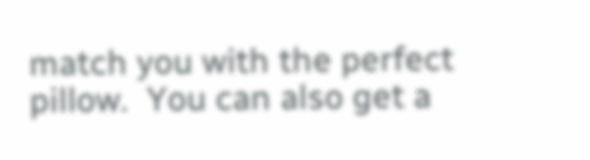match you with the perfect pillow.  You can also get a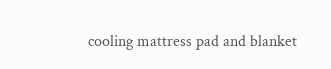cooling mattress pad and blanket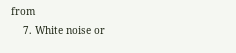from
    7. White noise or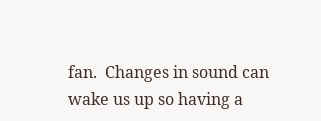fan.  Changes in sound can wake us up so having a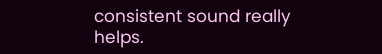consistent sound really helps.